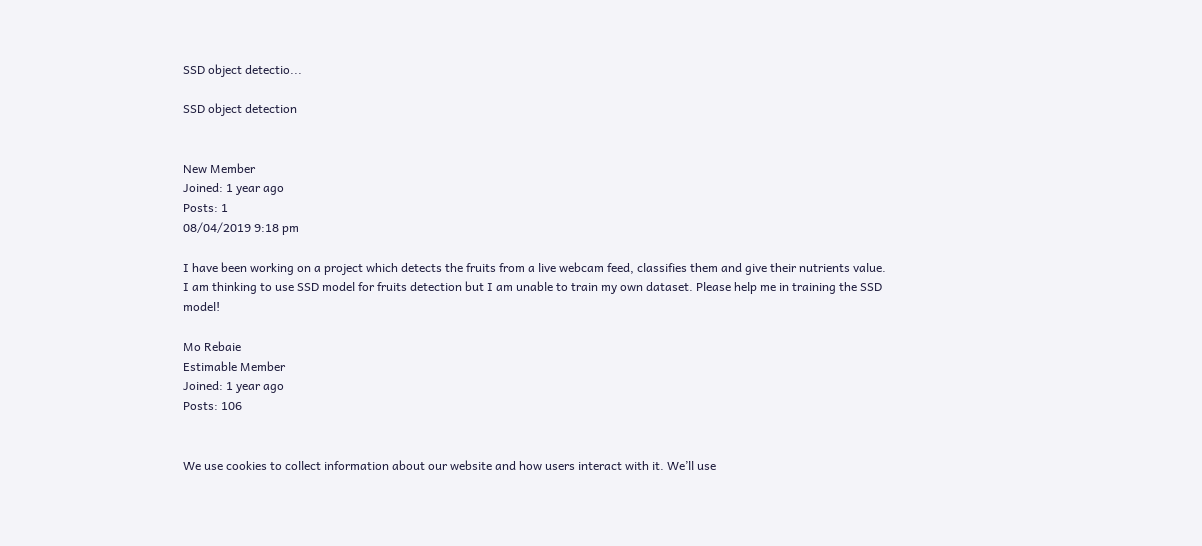SSD object detectio...

SSD object detection


New Member
Joined: 1 year ago
Posts: 1
08/04/2019 9:18 pm

I have been working on a project which detects the fruits from a live webcam feed, classifies them and give their nutrients value. I am thinking to use SSD model for fruits detection but I am unable to train my own dataset. Please help me in training the SSD model!

Mo Rebaie
Estimable Member
Joined: 1 year ago
Posts: 106


We use cookies to collect information about our website and how users interact with it. We’ll use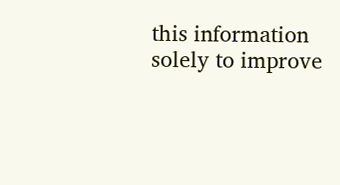this information solely to improve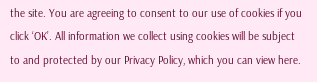the site. You are agreeing to consent to our use of cookies if you click ‘OK’. All information we collect using cookies will be subject to and protected by our Privacy Policy, which you can view here.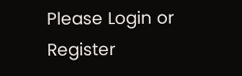Please Login or Register